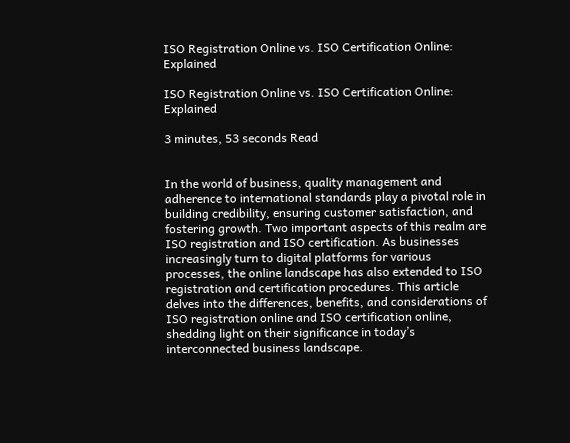ISO Registration Online vs. ISO Certification Online: Explained

ISO Registration Online vs. ISO Certification Online: Explained

3 minutes, 53 seconds Read


In the world of business, quality management and adherence to international standards play a pivotal role in building credibility, ensuring customer satisfaction, and fostering growth. Two important aspects of this realm are ISO registration and ISO certification. As businesses increasingly turn to digital platforms for various processes, the online landscape has also extended to ISO registration and certification procedures. This article delves into the differences, benefits, and considerations of ISO registration online and ISO certification online, shedding light on their significance in today’s interconnected business landscape.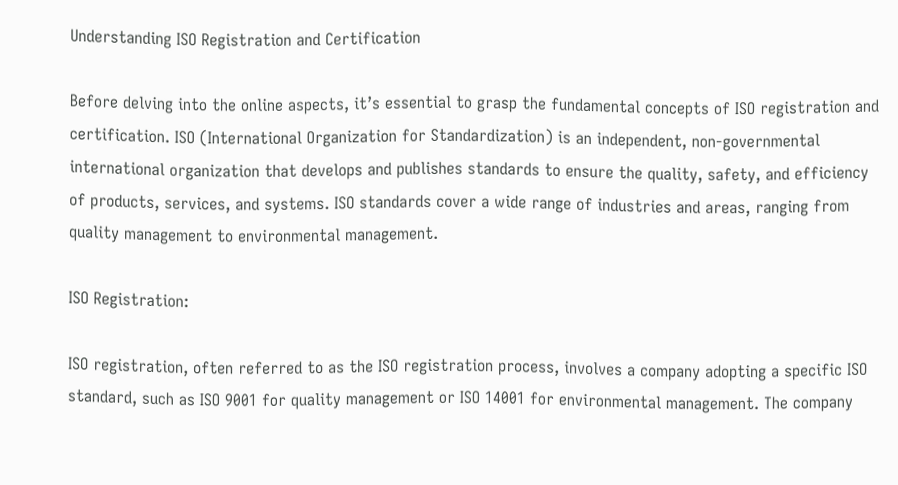Understanding ISO Registration and Certification

Before delving into the online aspects, it’s essential to grasp the fundamental concepts of ISO registration and certification. ISO (International Organization for Standardization) is an independent, non-governmental international organization that develops and publishes standards to ensure the quality, safety, and efficiency of products, services, and systems. ISO standards cover a wide range of industries and areas, ranging from quality management to environmental management.

ISO Registration:

ISO registration, often referred to as the ISO registration process, involves a company adopting a specific ISO standard, such as ISO 9001 for quality management or ISO 14001 for environmental management. The company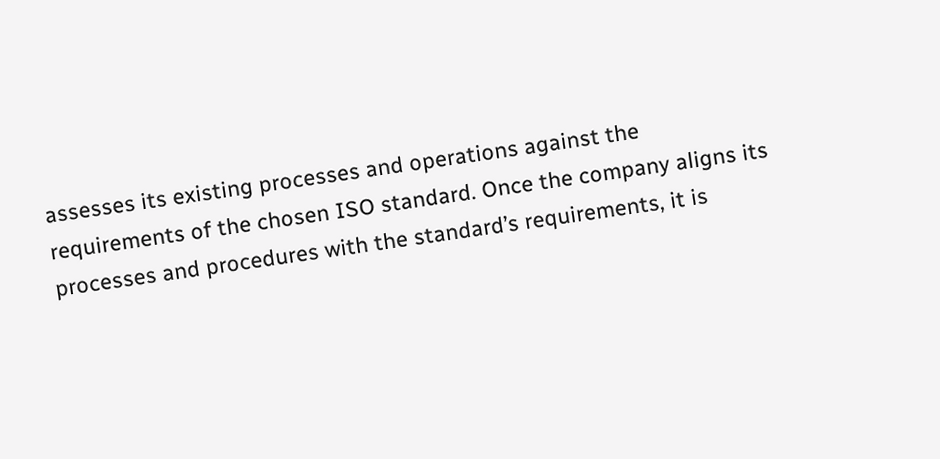assesses its existing processes and operations against the requirements of the chosen ISO standard. Once the company aligns its processes and procedures with the standard’s requirements, it is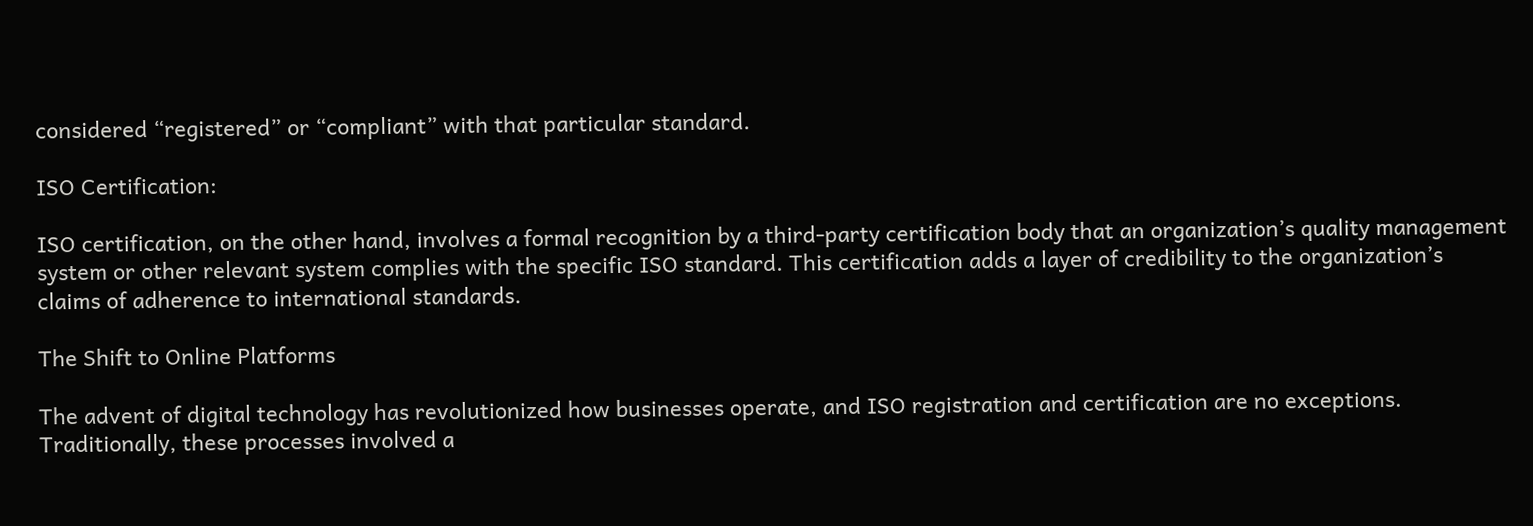considered “registered” or “compliant” with that particular standard.

ISO Certification:

ISO certification, on the other hand, involves a formal recognition by a third-party certification body that an organization’s quality management system or other relevant system complies with the specific ISO standard. This certification adds a layer of credibility to the organization’s claims of adherence to international standards.

The Shift to Online Platforms

The advent of digital technology has revolutionized how businesses operate, and ISO registration and certification are no exceptions. Traditionally, these processes involved a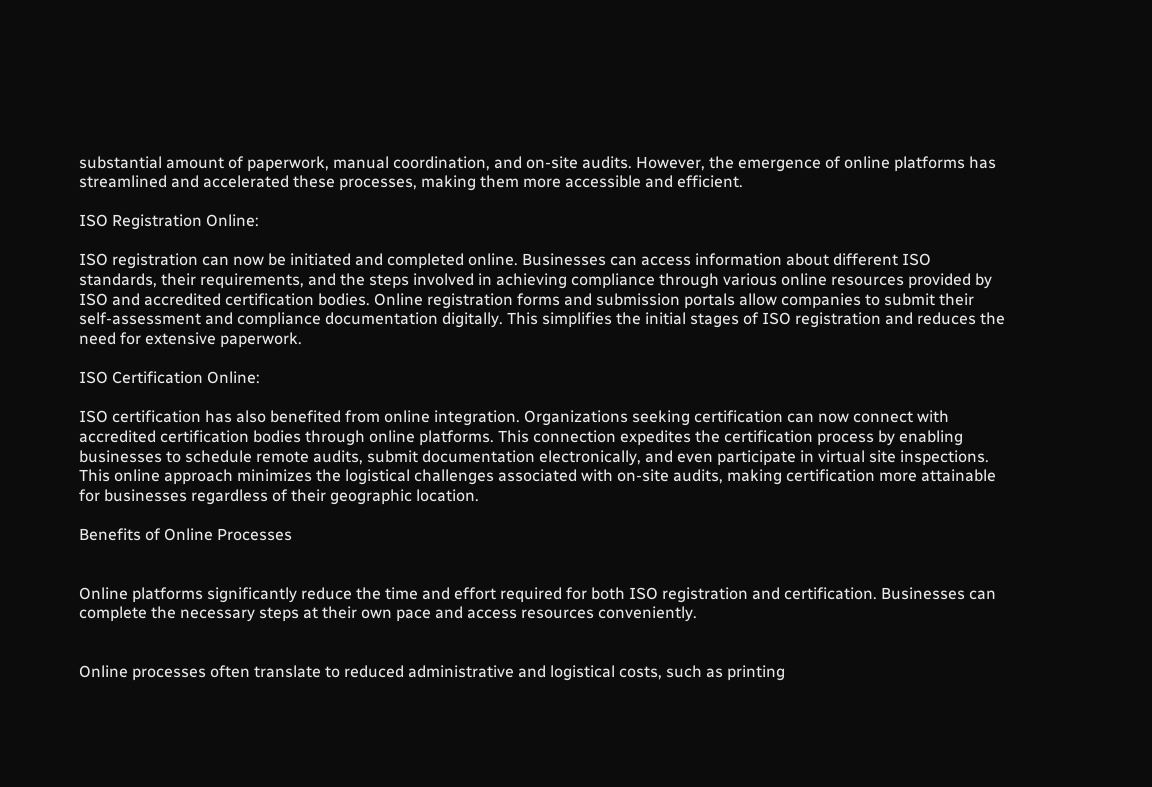substantial amount of paperwork, manual coordination, and on-site audits. However, the emergence of online platforms has streamlined and accelerated these processes, making them more accessible and efficient.

ISO Registration Online:

ISO registration can now be initiated and completed online. Businesses can access information about different ISO standards, their requirements, and the steps involved in achieving compliance through various online resources provided by ISO and accredited certification bodies. Online registration forms and submission portals allow companies to submit their self-assessment and compliance documentation digitally. This simplifies the initial stages of ISO registration and reduces the need for extensive paperwork.

ISO Certification Online:

ISO certification has also benefited from online integration. Organizations seeking certification can now connect with accredited certification bodies through online platforms. This connection expedites the certification process by enabling businesses to schedule remote audits, submit documentation electronically, and even participate in virtual site inspections. This online approach minimizes the logistical challenges associated with on-site audits, making certification more attainable for businesses regardless of their geographic location.

Benefits of Online Processes


Online platforms significantly reduce the time and effort required for both ISO registration and certification. Businesses can complete the necessary steps at their own pace and access resources conveniently.


Online processes often translate to reduced administrative and logistical costs, such as printing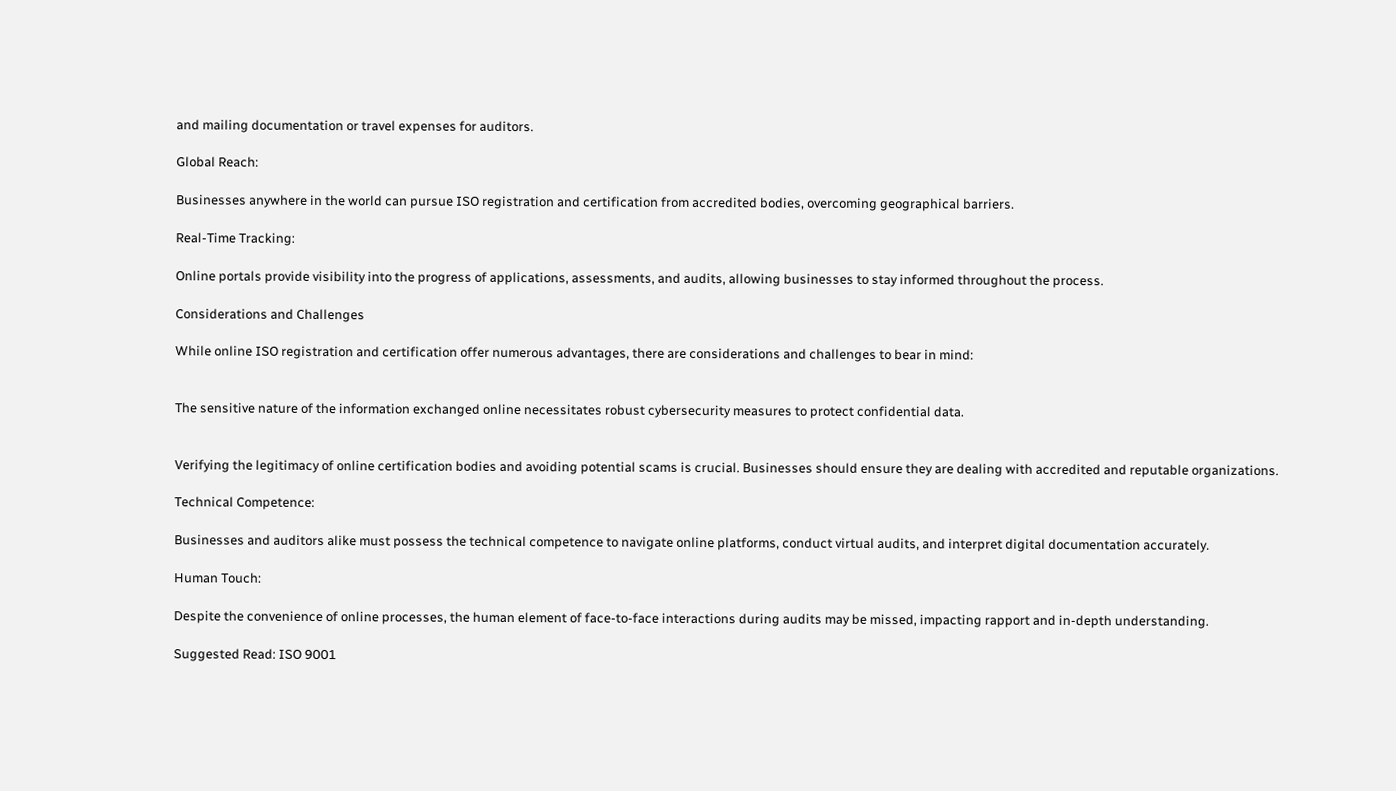and mailing documentation or travel expenses for auditors.

Global Reach:

Businesses anywhere in the world can pursue ISO registration and certification from accredited bodies, overcoming geographical barriers.

Real-Time Tracking:

Online portals provide visibility into the progress of applications, assessments, and audits, allowing businesses to stay informed throughout the process.

Considerations and Challenges

While online ISO registration and certification offer numerous advantages, there are considerations and challenges to bear in mind:


The sensitive nature of the information exchanged online necessitates robust cybersecurity measures to protect confidential data.


Verifying the legitimacy of online certification bodies and avoiding potential scams is crucial. Businesses should ensure they are dealing with accredited and reputable organizations.

Technical Competence:

Businesses and auditors alike must possess the technical competence to navigate online platforms, conduct virtual audits, and interpret digital documentation accurately.

Human Touch:

Despite the convenience of online processes, the human element of face-to-face interactions during audits may be missed, impacting rapport and in-depth understanding.

Suggested Read: ISO 9001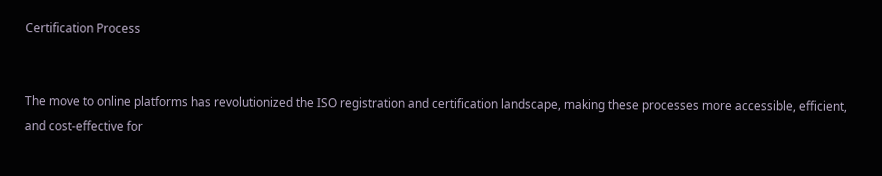Certification Process


The move to online platforms has revolutionized the ISO registration and certification landscape, making these processes more accessible, efficient, and cost-effective for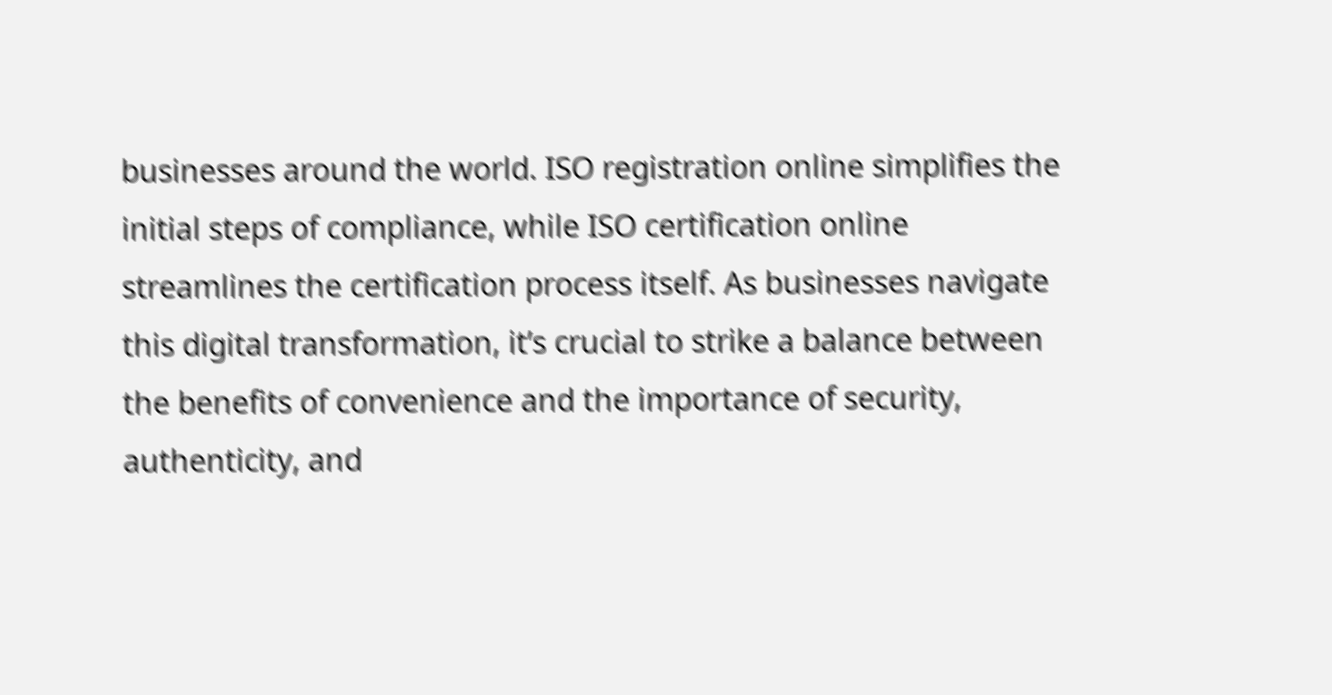businesses around the world. ISO registration online simplifies the initial steps of compliance, while ISO certification online streamlines the certification process itself. As businesses navigate this digital transformation, it’s crucial to strike a balance between the benefits of convenience and the importance of security, authenticity, and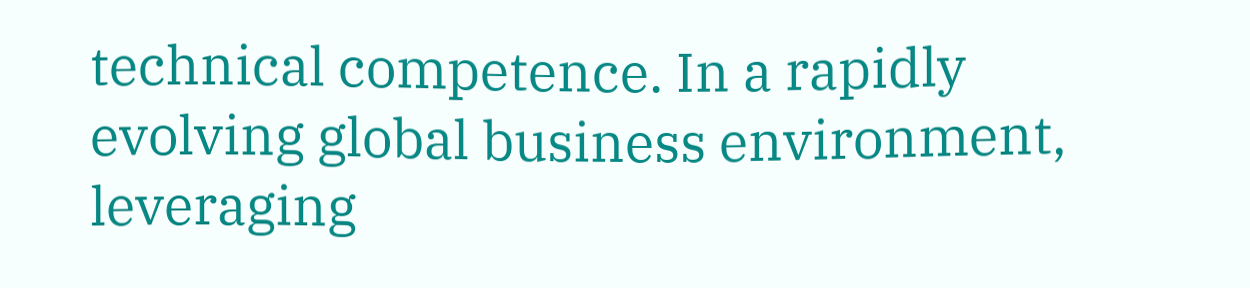technical competence. In a rapidly evolving global business environment, leveraging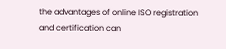the advantages of online ISO registration and certification can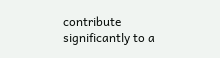contribute significantly to a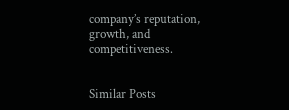company’s reputation, growth, and competitiveness.


Similar Posts